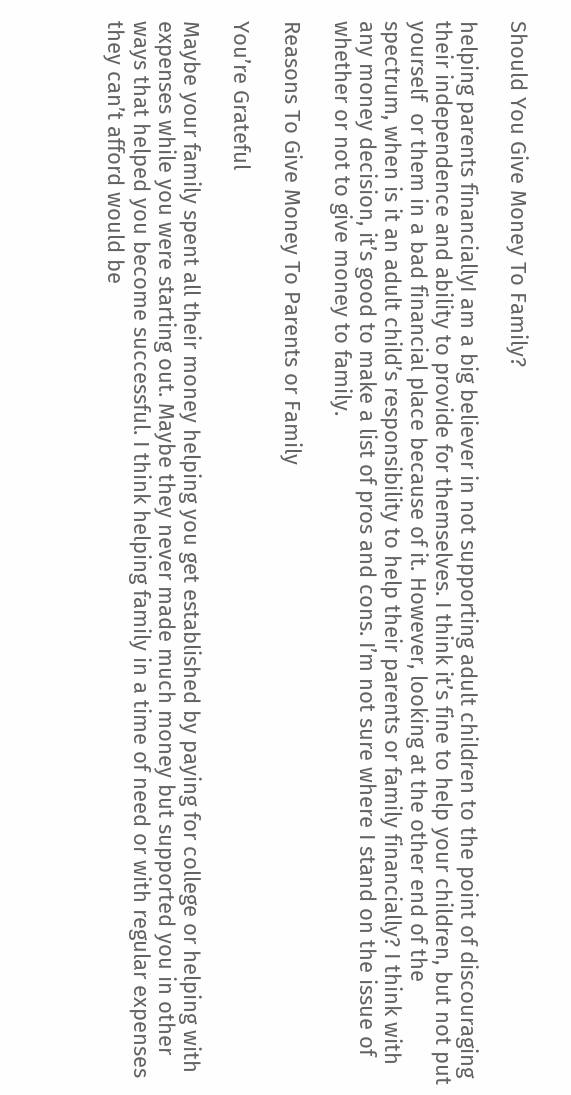Should You Give Money To Family?

helping parents financiallyI am a big believer in not supporting adult children to the point of discouraging their independence and ability to provide for themselves. I think it’s fine to help your children, but not put yourself  or them in a bad financial place because of it. However, looking at the other end of the spectrum, when is it an adult child’s responsibility to help their parents or family financially? I think with any money decision, it’s good to make a list of pros and cons. I’m not sure where I stand on the issue of whether or not to give money to family.

Reasons To Give Money To Parents or Family

You’re Grateful

Maybe your family spent all their money helping you get established by paying for college or helping with expenses while you were starting out. Maybe they never made much money but supported you in other ways that helped you become successful. I think helping family in a time of need or with regular expenses they can’t afford would be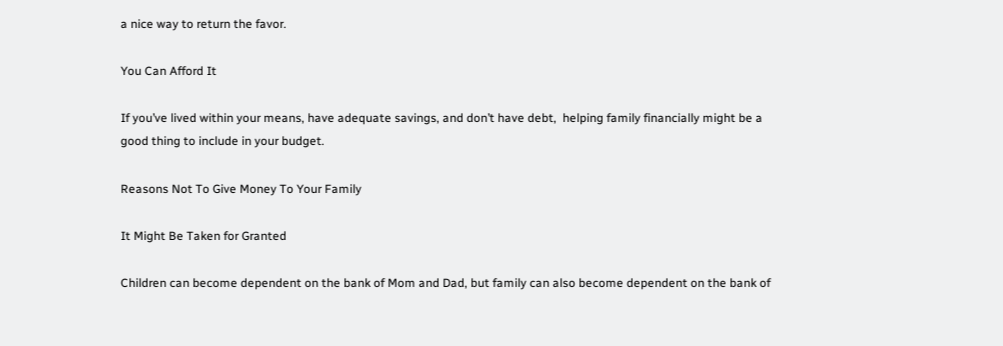a nice way to return the favor.

You Can Afford It

If you’ve lived within your means, have adequate savings, and don’t have debt,  helping family financially might be a good thing to include in your budget.

Reasons Not To Give Money To Your Family

It Might Be Taken for Granted

Children can become dependent on the bank of Mom and Dad, but family can also become dependent on the bank of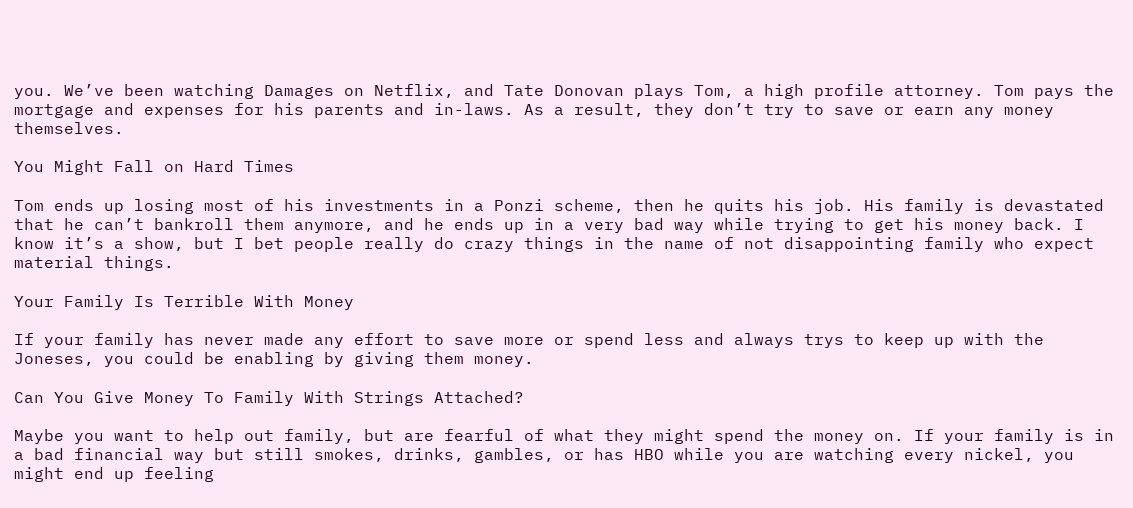you. We’ve been watching Damages on Netflix, and Tate Donovan plays Tom, a high profile attorney. Tom pays the mortgage and expenses for his parents and in-laws. As a result, they don’t try to save or earn any money themselves.

You Might Fall on Hard Times

Tom ends up losing most of his investments in a Ponzi scheme, then he quits his job. His family is devastated that he can’t bankroll them anymore, and he ends up in a very bad way while trying to get his money back. I know it’s a show, but I bet people really do crazy things in the name of not disappointing family who expect material things.

Your Family Is Terrible With Money

If your family has never made any effort to save more or spend less and always trys to keep up with the Joneses, you could be enabling by giving them money.

Can You Give Money To Family With Strings Attached?

Maybe you want to help out family, but are fearful of what they might spend the money on. If your family is in a bad financial way but still smokes, drinks, gambles, or has HBO while you are watching every nickel, you might end up feeling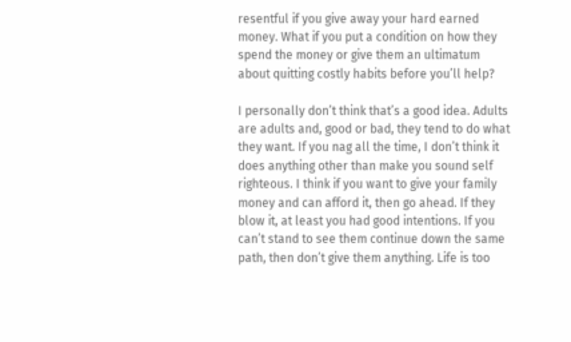resentful if you give away your hard earned money. What if you put a condition on how they spend the money or give them an ultimatum about quitting costly habits before you’ll help?

I personally don’t think that’s a good idea. Adults are adults and, good or bad, they tend to do what they want. If you nag all the time, I don’t think it does anything other than make you sound self righteous. I think if you want to give your family money and can afford it, then go ahead. If they blow it, at least you had good intentions. If you can’t stand to see them continue down the same path, then don’t give them anything. Life is too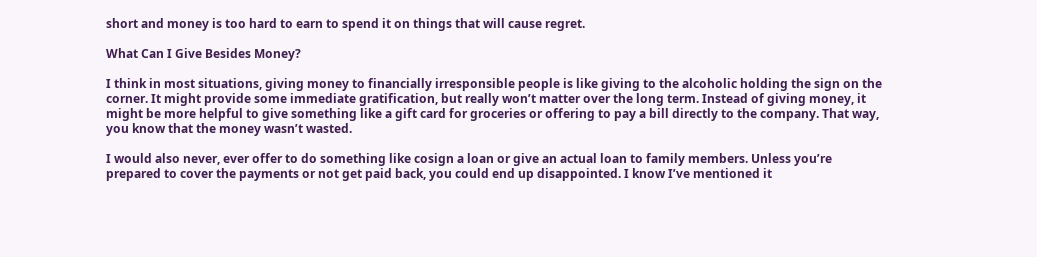short and money is too hard to earn to spend it on things that will cause regret.

What Can I Give Besides Money?

I think in most situations, giving money to financially irresponsible people is like giving to the alcoholic holding the sign on the corner. It might provide some immediate gratification, but really won’t matter over the long term. Instead of giving money, it might be more helpful to give something like a gift card for groceries or offering to pay a bill directly to the company. That way, you know that the money wasn’t wasted.

I would also never, ever offer to do something like cosign a loan or give an actual loan to family members. Unless you’re prepared to cover the payments or not get paid back, you could end up disappointed. I know I’ve mentioned it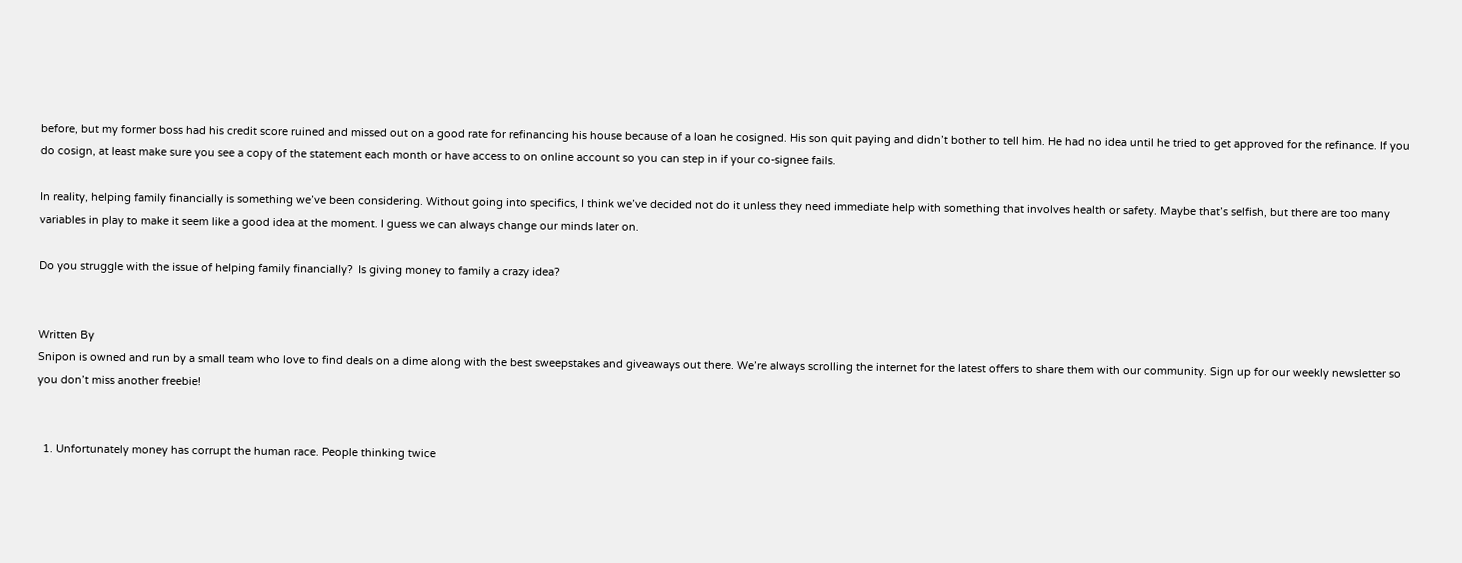before, but my former boss had his credit score ruined and missed out on a good rate for refinancing his house because of a loan he cosigned. His son quit paying and didn’t bother to tell him. He had no idea until he tried to get approved for the refinance. If you do cosign, at least make sure you see a copy of the statement each month or have access to on online account so you can step in if your co-signee fails.

In reality, helping family financially is something we’ve been considering. Without going into specifics, I think we’ve decided not do it unless they need immediate help with something that involves health or safety. Maybe that’s selfish, but there are too many variables in play to make it seem like a good idea at the moment. I guess we can always change our minds later on.

Do you struggle with the issue of helping family financially?  Is giving money to family a crazy idea?


Written By
Snipon is owned and run by a small team who love to find deals on a dime along with the best sweepstakes and giveaways out there. We’re always scrolling the internet for the latest offers to share them with our community. Sign up for our weekly newsletter so you don’t miss another freebie!


  1. Unfortunately money has corrupt the human race. People thinking twice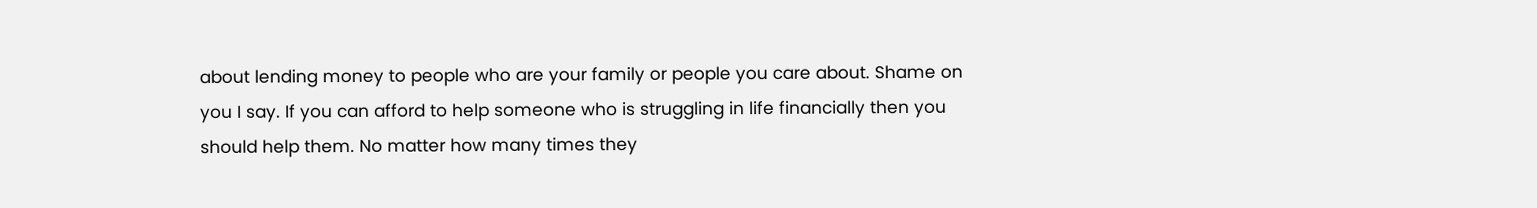about lending money to people who are your family or people you care about. Shame on you I say. If you can afford to help someone who is struggling in life financially then you should help them. No matter how many times they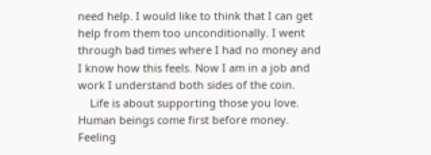need help. I would like to think that I can get help from them too unconditionally. I went through bad times where I had no money and I know how this feels. Now I am in a job and work I understand both sides of the coin.
    Life is about supporting those you love. Human beings come first before money. Feeling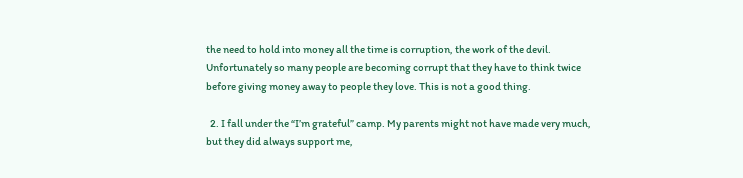the need to hold into money all the time is corruption, the work of the devil. Unfortunately so many people are becoming corrupt that they have to think twice before giving money away to people they love. This is not a good thing.

  2. I fall under the “I’m grateful” camp. My parents might not have made very much, but they did always support me,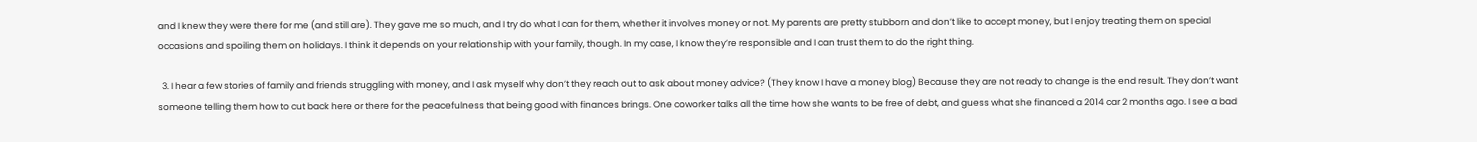and I knew they were there for me (and still are). They gave me so much, and I try do what I can for them, whether it involves money or not. My parents are pretty stubborn and don’t like to accept money, but I enjoy treating them on special occasions and spoiling them on holidays. I think it depends on your relationship with your family, though. In my case, I know they’re responsible and I can trust them to do the right thing.

  3. I hear a few stories of family and friends struggling with money, and I ask myself why don’t they reach out to ask about money advice? (They know I have a money blog) Because they are not ready to change is the end result. They don’t want someone telling them how to cut back here or there for the peacefulness that being good with finances brings. One coworker talks all the time how she wants to be free of debt, and guess what she financed a 2014 car 2 months ago. I see a bad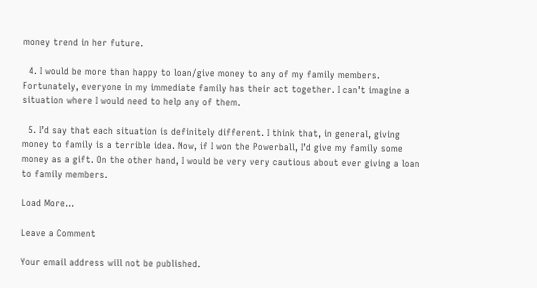money trend in her future.

  4. I would be more than happy to loan/give money to any of my family members. Fortunately, everyone in my immediate family has their act together. I can’t imagine a situation where I would need to help any of them.

  5. I’d say that each situation is definitely different. I think that, in general, giving money to family is a terrible idea. Now, if I won the Powerball, I’d give my family some money as a gift. On the other hand, I would be very very cautious about ever giving a loan to family members.

Load More...

Leave a Comment

Your email address will not be published.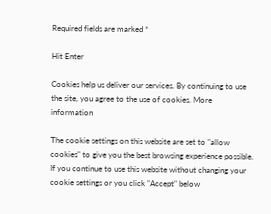Required fields are marked *

Hit Enter

Cookies help us deliver our services. By continuing to use the site, you agree to the use of cookies. More information

The cookie settings on this website are set to "allow cookies" to give you the best browsing experience possible. If you continue to use this website without changing your cookie settings or you click "Accept" below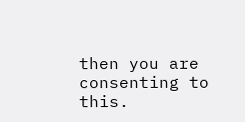then you are consenting to this.